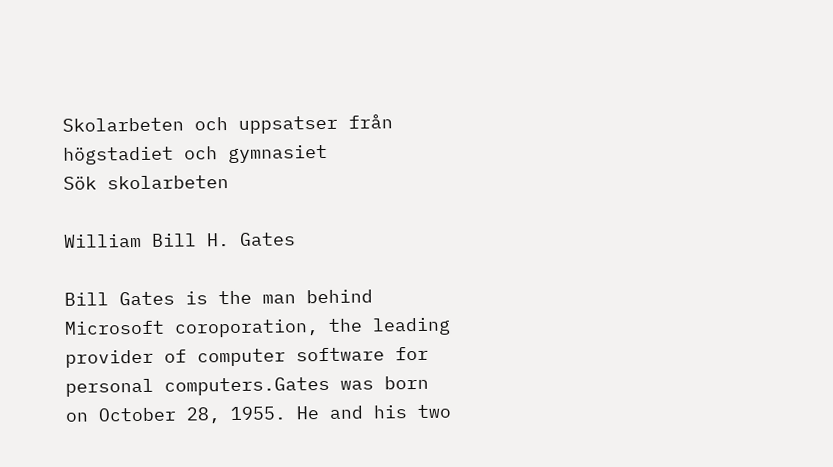Skolarbeten och uppsatser från högstadiet och gymnasiet
Sök skolarbeten

William Bill H. Gates

Bill Gates is the man behind Microsoft coroporation, the leading provider of computer software for personal computers.Gates was born on October 28, 1955. He and his two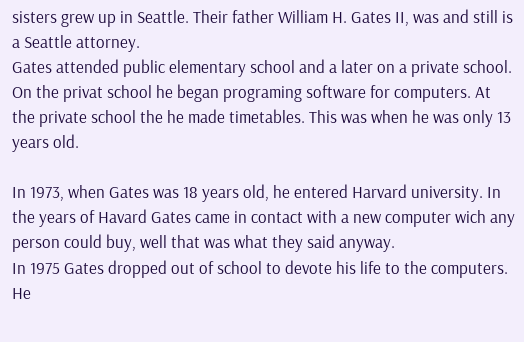sisters grew up in Seattle. Their father William H. Gates II, was and still is a Seattle attorney.
Gates attended public elementary school and a later on a private school.
On the privat school he began programing software for computers. At the private school the he made timetables. This was when he was only 13 years old.

In 1973, when Gates was 18 years old, he entered Harvard university. In the years of Havard Gates came in contact with a new computer wich any person could buy, well that was what they said anyway.
In 1975 Gates dropped out of school to devote his life to the computers. He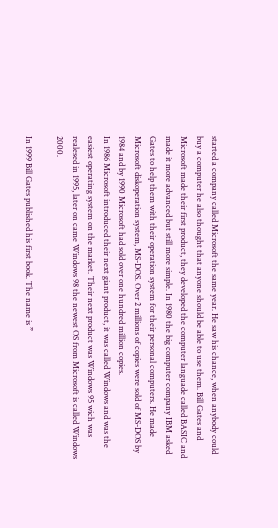started a company called Microsoft the same year. He saw his chance, when anybody could buy a computer he also thought that anyone should be able to use them. Bill Gates and Microsoft made their first product, they developed the computer languade called BASIC and made it more advanced but still more simple. In 1980 the big computer company IBM asked Gates to help them with their operation system for their personal computers. He made Microsoft diskoperation system, MS-DOS. Over 2 millions of copies were sold of MS-DOS by 1984 and by 1990 Microsoft had sold over one hundred million copies.
In 1986 Microsoft introduced their next giant product, it was called Windows and was the easiest operating system on the market. Their next product was Windows 95 wich was realesed in 1995, later on came Windows 98 the newest OS from Microsoft is called Windows 2000.

In 1999 Bill Gates published his first book. The name is ”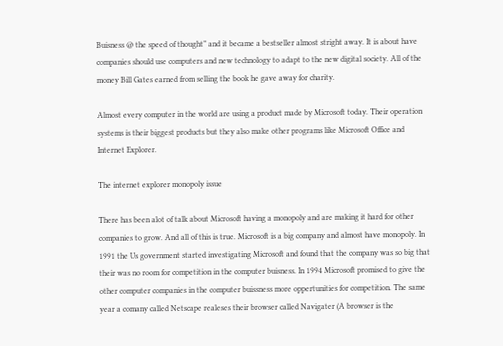Buisness @ the speed of thought” and it became a bestseller almost stright away. It is about have companies should use computers and new technology to adapt to the new digital society. All of the money Bill Gates earned from selling the book he gave away for charity.

Almost every computer in the world are using a product made by Microsoft today. Their operation systems is their biggest products but they also make other programs like Microsoft Office and Internet Explorer.

The internet explorer monopoly issue

There has been alot of talk about Microsoft having a monopoly and are making it hard for other companies to grow. And all of this is true. Microsoft is a big company and almost have monopoly. In 1991 the Us government started investigating Microsoft and found that the company was so big that their was no room for competition in the computer buisness. In 1994 Microsoft promised to give the other computer companies in the computer buissness more oppertunities for competition. The same year a comany called Netscape realeses their browser called Navigater (A browser is the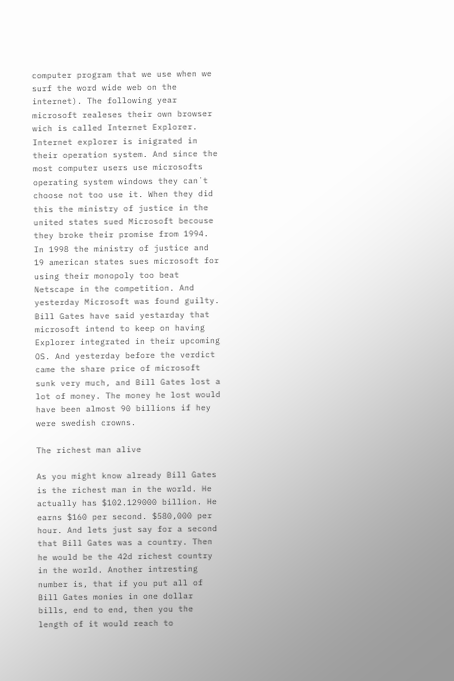computer program that we use when we surf the word wide web on the internet). The following year microsoft realeses their own browser wich is called Internet Explorer. Internet explorer is inigrated in their operation system. And since the most computer users use microsofts operating system windows they can´t choose not too use it. When they did this the ministry of justice in the united states sued Microsoft becouse they broke their promise from 1994.
In 1998 the ministry of justice and 19 american states sues microsoft for using their monopoly too beat Netscape in the competition. And yesterday Microsoft was found guilty. Bill Gates have said yestarday that microsoft intend to keep on having Explorer integrated in their upcoming OS. And yesterday before the verdict came the share price of microsoft sunk very much, and Bill Gates lost a lot of money. The money he lost would have been almost 90 billions if hey were swedish crowns.

The richest man alive

As you might know already Bill Gates is the richest man in the world. He actually has $102.129000 billion. He earns $160 per second. $580,000 per hour. And lets just say for a second that Bill Gates was a country. Then he would be the 42d richest country in the world. Another intresting number is, that if you put all of Bill Gates monies in one dollar bills, end to end, then you the length of it would reach to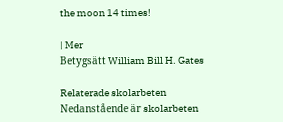the moon 14 times!

| Mer
Betygsätt William Bill H. Gates

Relaterade skolarbeten
Nedanstående är skolarbeten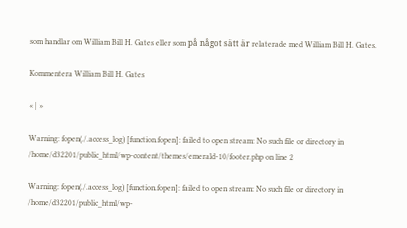som handlar om William Bill H. Gates eller som på något sätt är relaterade med William Bill H. Gates.

Kommentera William Bill H. Gates

« | »

Warning: fopen(./.access_log) [function.fopen]: failed to open stream: No such file or directory in /home/d32201/public_html/wp-content/themes/emerald-10/footer.php on line 2

Warning: fopen(./.access_log) [function.fopen]: failed to open stream: No such file or directory in /home/d32201/public_html/wp-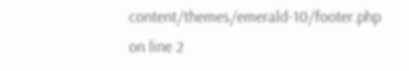content/themes/emerald-10/footer.php on line 2